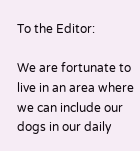To the Editor:

We are fortunate to live in an area where we can include our dogs in our daily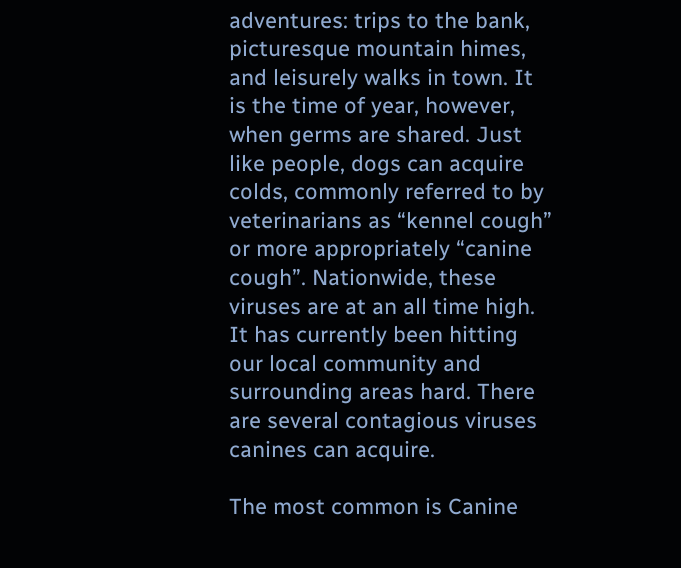adventures: trips to the bank, picturesque mountain himes, and leisurely walks in town. It is the time of year, however, when germs are shared. Just like people, dogs can acquire colds, commonly referred to by veterinarians as “kennel cough” or more appropriately “canine cough”. Nationwide, these viruses are at an all time high. It has currently been hitting our local community and surrounding areas hard. There are several contagious viruses canines can acquire.

The most common is Canine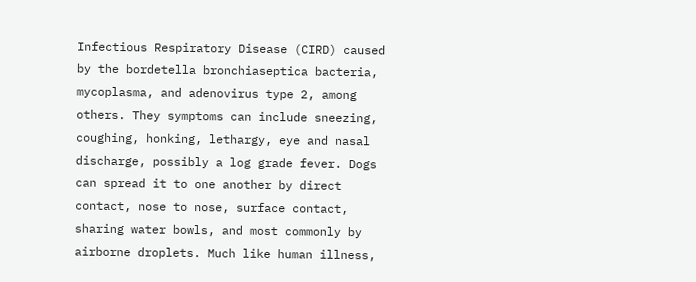Infectious Respiratory Disease (CIRD) caused by the bordetella bronchiaseptica bacteria, mycoplasma, and adenovirus type 2, among others. They symptoms can include sneezing, coughing, honking, lethargy, eye and nasal discharge, possibly a log grade fever. Dogs can spread it to one another by direct contact, nose to nose, surface contact, sharing water bowls, and most commonly by airborne droplets. Much like human illness,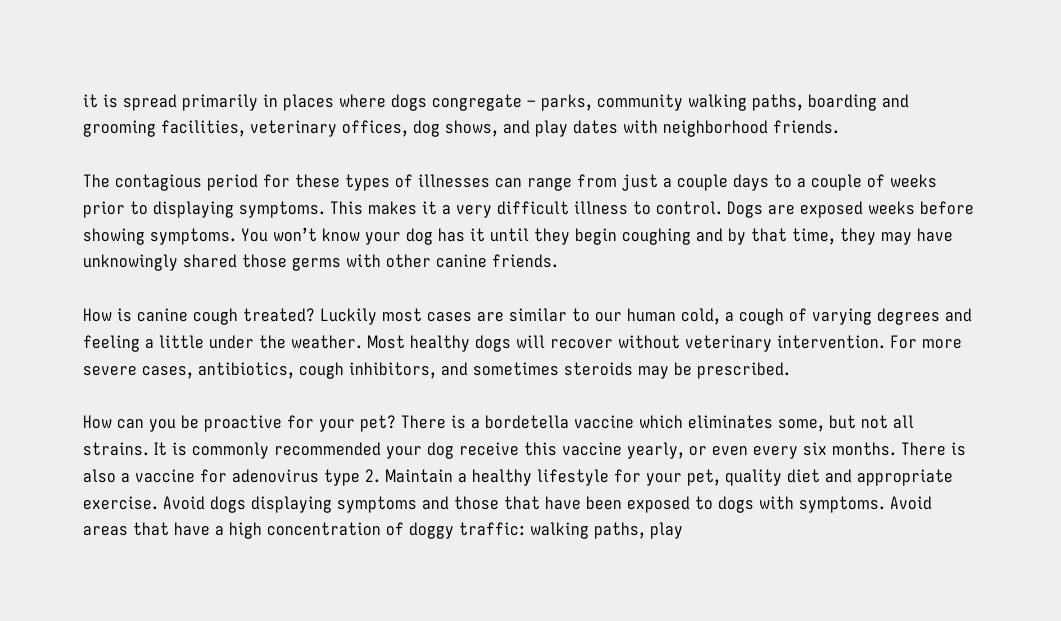it is spread primarily in places where dogs congregate – parks, community walking paths, boarding and grooming facilities, veterinary offices, dog shows, and play dates with neighborhood friends.

The contagious period for these types of illnesses can range from just a couple days to a couple of weeks prior to displaying symptoms. This makes it a very difficult illness to control. Dogs are exposed weeks before showing symptoms. You won’t know your dog has it until they begin coughing and by that time, they may have unknowingly shared those germs with other canine friends.

How is canine cough treated? Luckily most cases are similar to our human cold, a cough of varying degrees and feeling a little under the weather. Most healthy dogs will recover without veterinary intervention. For more severe cases, antibiotics, cough inhibitors, and sometimes steroids may be prescribed.

How can you be proactive for your pet? There is a bordetella vaccine which eliminates some, but not all strains. It is commonly recommended your dog receive this vaccine yearly, or even every six months. There is also a vaccine for adenovirus type 2. Maintain a healthy lifestyle for your pet, quality diet and appropriate exercise. Avoid dogs displaying symptoms and those that have been exposed to dogs with symptoms. Avoid areas that have a high concentration of doggy traffic: walking paths, play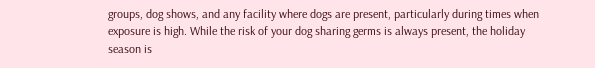groups, dog shows, and any facility where dogs are present, particularly during times when exposure is high. While the risk of your dog sharing germs is always present, the holiday season is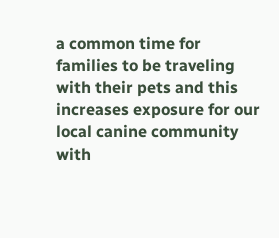a common time for families to be traveling with their pets and this increases exposure for our local canine community with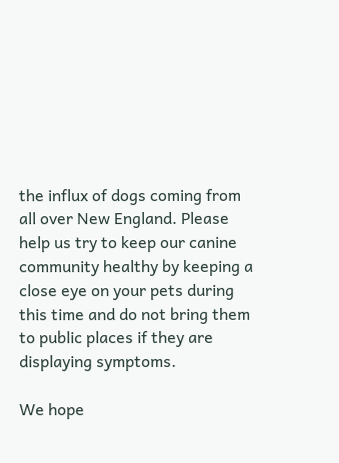the influx of dogs coming from all over New England. Please help us try to keep our canine community healthy by keeping a close eye on your pets during this time and do not bring them to public places if they are displaying symptoms.

We hope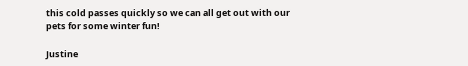this cold passes quickly so we can all get out with our pets for some winter fun!

Justine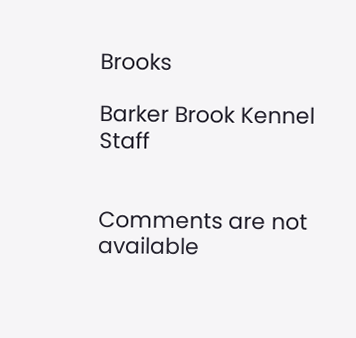Brooks

Barker Brook Kennel Staff


Comments are not available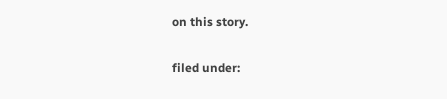on this story.

filed under: